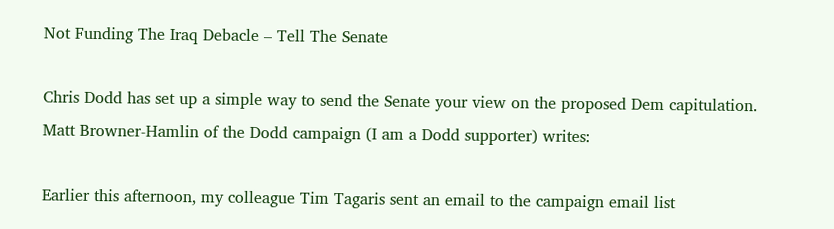Not Funding The Iraq Debacle – Tell The Senate

Chris Dodd has set up a simple way to send the Senate your view on the proposed Dem capitulation. Matt Browner-Hamlin of the Dodd campaign (I am a Dodd supporter) writes:

Earlier this afternoon, my colleague Tim Tagaris sent an email to the campaign email list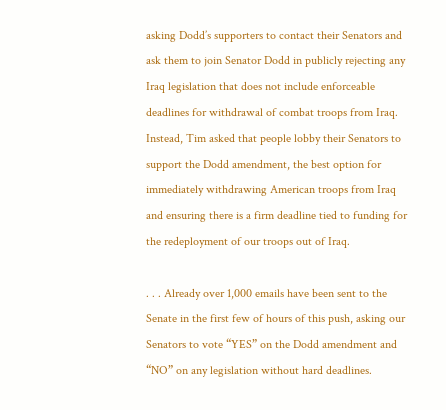asking Dodd’s supporters to contact their Senators and ask them to join Senator Dodd in publicly rejecting any Iraq legislation that does not include enforceable deadlines for withdrawal of combat troops from Iraq. Instead, Tim asked that people lobby their Senators to support the Dodd amendment, the best option for immediately withdrawing American troops from Iraq and ensuring there is a firm deadline tied to funding for the redeployment of our troops out of Iraq.

. . . Already over 1,000 emails have been sent to the Senate in the first few of hours of this push, asking our Senators to vote “YES” on the Dodd amendment and “NO” on any legislation without hard deadlines.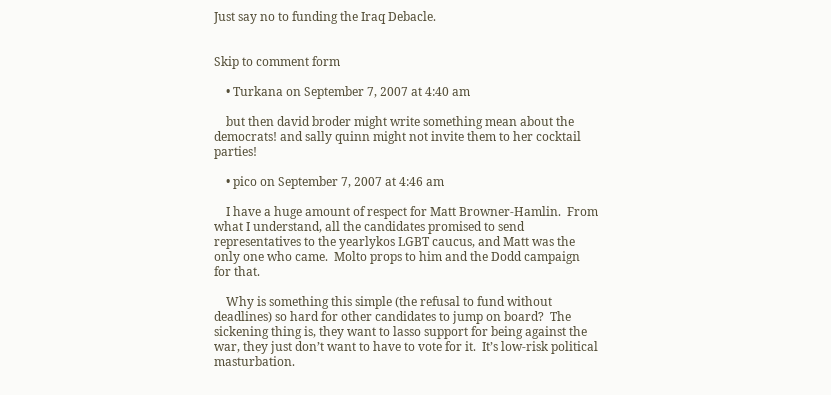Just say no to funding the Iraq Debacle.


Skip to comment form

    • Turkana on September 7, 2007 at 4:40 am

    but then david broder might write something mean about the democrats! and sally quinn might not invite them to her cocktail parties!

    • pico on September 7, 2007 at 4:46 am

    I have a huge amount of respect for Matt Browner-Hamlin.  From what I understand, all the candidates promised to send representatives to the yearlykos LGBT caucus, and Matt was the only one who came.  Molto props to him and the Dodd campaign for that.

    Why is something this simple (the refusal to fund without deadlines) so hard for other candidates to jump on board?  The sickening thing is, they want to lasso support for being against the war, they just don’t want to have to vote for it.  It’s low-risk political masturbation.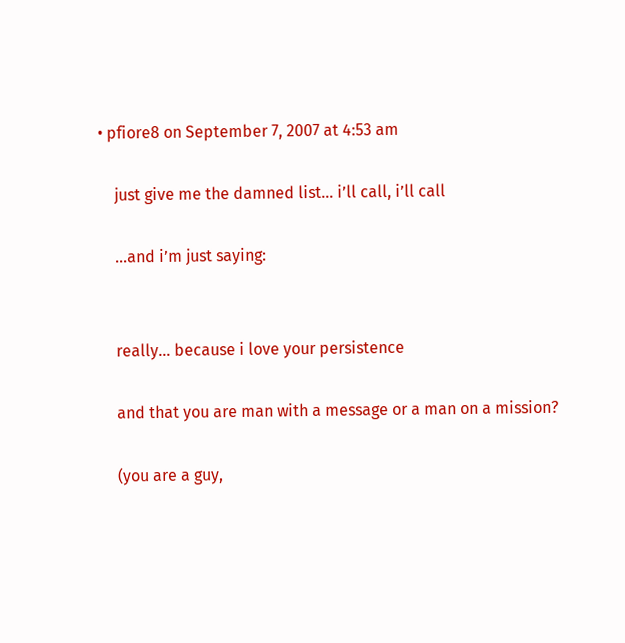• pfiore8 on September 7, 2007 at 4:53 am

    just give me the damned list… i’ll call, i’ll call

    …and i’m just saying:


    really… because i love your persistence

    and that you are man with a message or a man on a mission?

    (you are a guy,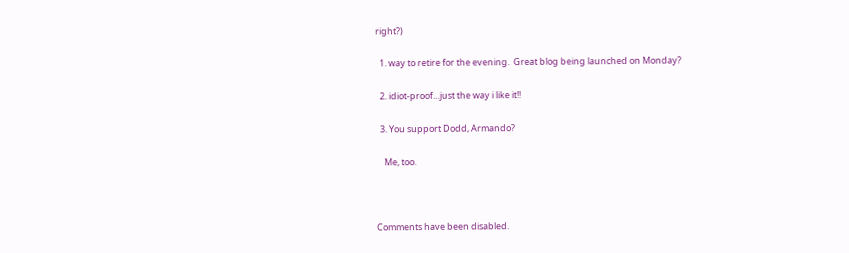right?)

  1. way to retire for the evening.  Great blog being launched on Monday?

  2. idiot-proof…just the way i like it!!

  3. You support Dodd, Armando?

    Me, too.



Comments have been disabled.